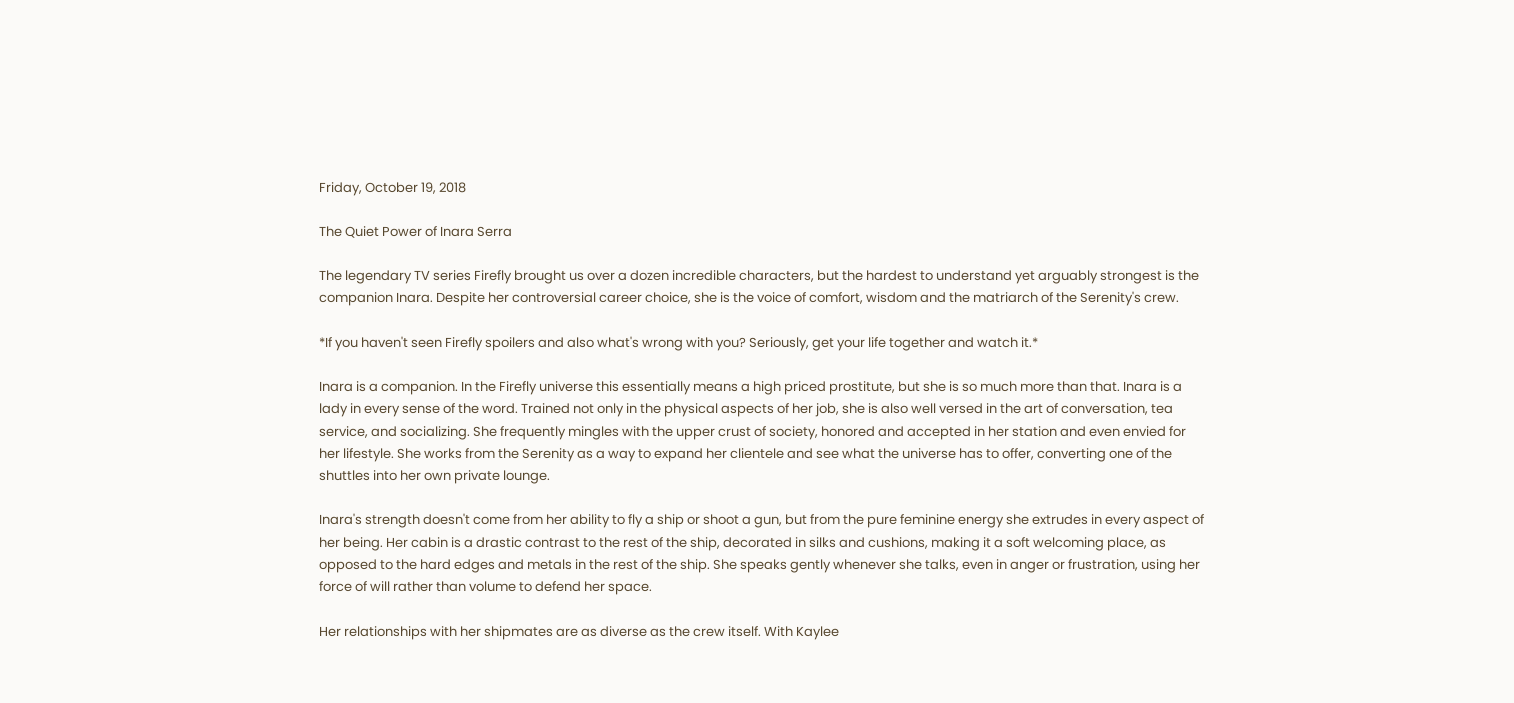Friday, October 19, 2018

The Quiet Power of Inara Serra

The legendary TV series Firefly brought us over a dozen incredible characters, but the hardest to understand yet arguably strongest is the companion Inara. Despite her controversial career choice, she is the voice of comfort, wisdom and the matriarch of the Serenity's crew.

*If you haven't seen Firefly spoilers and also what's wrong with you? Seriously, get your life together and watch it.*

Inara is a companion. In the Firefly universe this essentially means a high priced prostitute, but she is so much more than that. Inara is a lady in every sense of the word. Trained not only in the physical aspects of her job, she is also well versed in the art of conversation, tea service, and socializing. She frequently mingles with the upper crust of society, honored and accepted in her station and even envied for her lifestyle. She works from the Serenity as a way to expand her clientele and see what the universe has to offer, converting one of the shuttles into her own private lounge.

Inara's strength doesn't come from her ability to fly a ship or shoot a gun, but from the pure feminine energy she extrudes in every aspect of her being. Her cabin is a drastic contrast to the rest of the ship, decorated in silks and cushions, making it a soft welcoming place, as opposed to the hard edges and metals in the rest of the ship. She speaks gently whenever she talks, even in anger or frustration, using her force of will rather than volume to defend her space.

Her relationships with her shipmates are as diverse as the crew itself. With Kaylee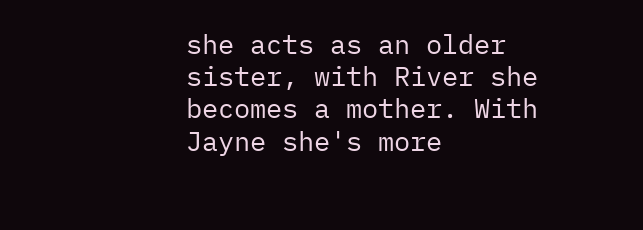she acts as an older sister, with River she becomes a mother. With Jayne she's more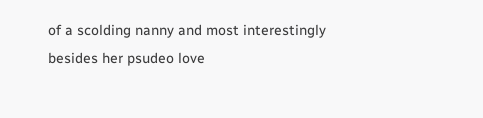of a scolding nanny and most interestingly besides her psudeo love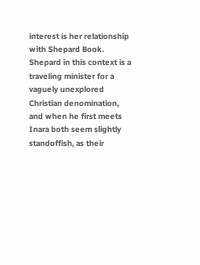interest is her relationship with Shepard Book. Shepard in this context is a traveling minister for a vaguely unexplored Christian denomination, and when he first meets Inara both seem slightly standoffish, as their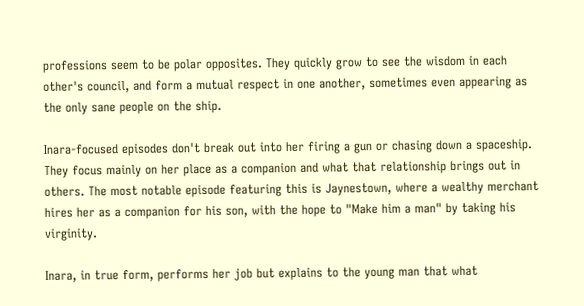professions seem to be polar opposites. They quickly grow to see the wisdom in each other's council, and form a mutual respect in one another, sometimes even appearing as the only sane people on the ship.

Inara-focused episodes don't break out into her firing a gun or chasing down a spaceship. They focus mainly on her place as a companion and what that relationship brings out in others. The most notable episode featuring this is Jaynestown, where a wealthy merchant hires her as a companion for his son, with the hope to "Make him a man" by taking his virginity.

Inara, in true form, performs her job but explains to the young man that what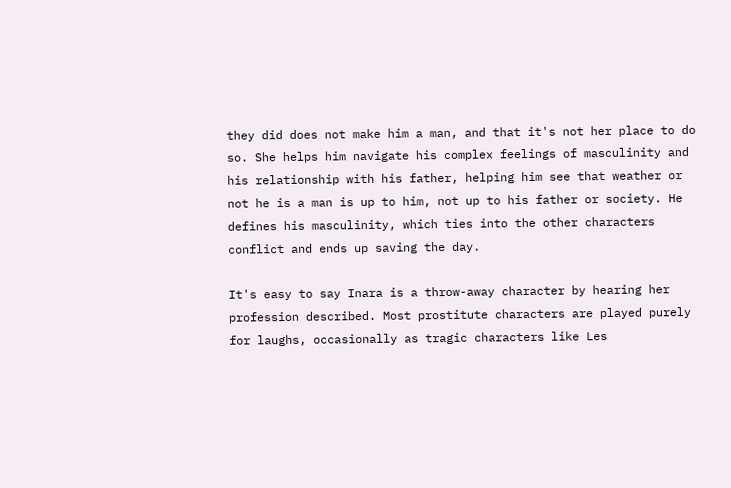they did does not make him a man, and that it's not her place to do so. She helps him navigate his complex feelings of masculinity and his relationship with his father, helping him see that weather or not he is a man is up to him, not up to his father or society. He defines his masculinity, which ties into the other characters conflict and ends up saving the day.

It's easy to say Inara is a throw-away character by hearing her profession described. Most prostitute characters are played purely for laughs, occasionally as tragic characters like Les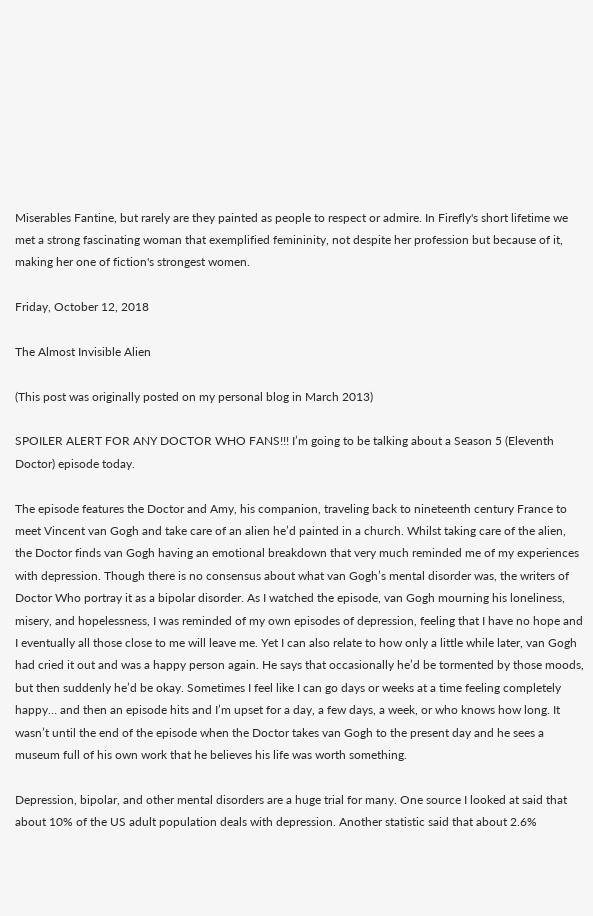Miserables Fantine, but rarely are they painted as people to respect or admire. In Firefly's short lifetime we met a strong fascinating woman that exemplified femininity, not despite her profession but because of it, making her one of fiction's strongest women.

Friday, October 12, 2018

The Almost Invisible Alien

(This post was originally posted on my personal blog in March 2013)

SPOILER ALERT FOR ANY DOCTOR WHO FANS!!! I’m going to be talking about a Season 5 (Eleventh Doctor) episode today.

The episode features the Doctor and Amy, his companion, traveling back to nineteenth century France to meet Vincent van Gogh and take care of an alien he’d painted in a church. Whilst taking care of the alien, the Doctor finds van Gogh having an emotional breakdown that very much reminded me of my experiences with depression. Though there is no consensus about what van Gogh’s mental disorder was, the writers of Doctor Who portray it as a bipolar disorder. As I watched the episode, van Gogh mourning his loneliness, misery, and hopelessness, I was reminded of my own episodes of depression, feeling that I have no hope and I eventually all those close to me will leave me. Yet I can also relate to how only a little while later, van Gogh had cried it out and was a happy person again. He says that occasionally he’d be tormented by those moods, but then suddenly he’d be okay. Sometimes I feel like I can go days or weeks at a time feeling completely happy… and then an episode hits and I’m upset for a day, a few days, a week, or who knows how long. It wasn’t until the end of the episode when the Doctor takes van Gogh to the present day and he sees a museum full of his own work that he believes his life was worth something.

Depression, bipolar, and other mental disorders are a huge trial for many. One source I looked at said that about 10% of the US adult population deals with depression. Another statistic said that about 2.6%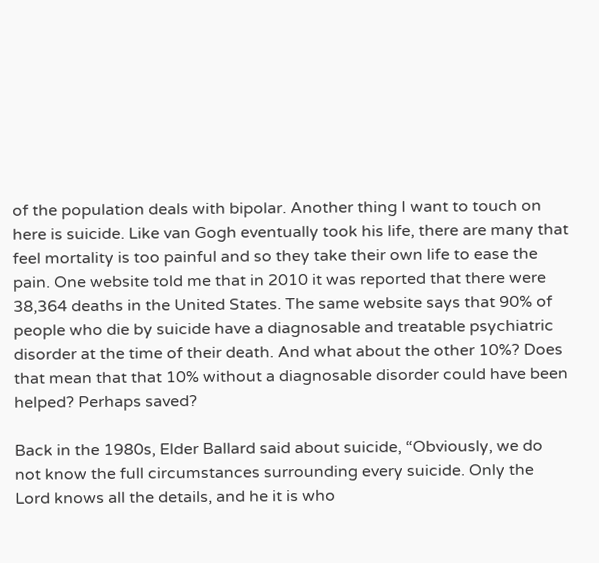of the population deals with bipolar. Another thing I want to touch on here is suicide. Like van Gogh eventually took his life, there are many that feel mortality is too painful and so they take their own life to ease the pain. One website told me that in 2010 it was reported that there were 38,364 deaths in the United States. The same website says that 90% of people who die by suicide have a diagnosable and treatable psychiatric disorder at the time of their death. And what about the other 10%? Does that mean that that 10% without a diagnosable disorder could have been helped? Perhaps saved?

Back in the 1980s, Elder Ballard said about suicide, “Obviously, we do not know the full circumstances surrounding every suicide. Only the Lord knows all the details, and he it is who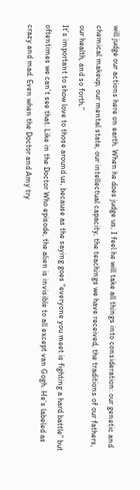will judge our actions here on earth. When he does judge us, I feel he will take all things into consideration: our genetic and chemical makeup, our mental state, our intellectual capacity, the teachings we have received, the traditions of our fathers, our health, and so forth.”
It’s important to show love to those around us, because as the saying goes “everyone you meet is fighting a hard battle” but oftentimes we can’t see that. Like in the Doctor Who episode, the alien is invisible to all except van Gogh. He’s labeled as crazy and mad. Even when the Doctor and Amy try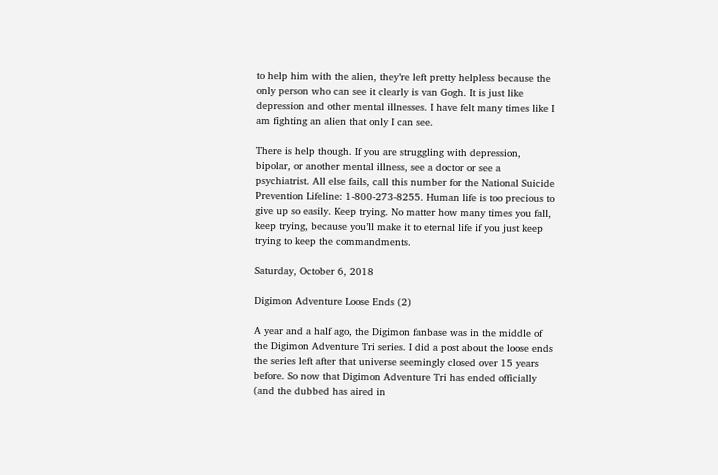to help him with the alien, they’re left pretty helpless because the only person who can see it clearly is van Gogh. It is just like depression and other mental illnesses. I have felt many times like I am fighting an alien that only I can see.

There is help though. If you are struggling with depression, bipolar, or another mental illness, see a doctor or see a psychiatrist. All else fails, call this number for the National Suicide Prevention Lifeline: 1-800-273-8255. Human life is too precious to give up so easily. Keep trying. No matter how many times you fall, keep trying, because you’ll make it to eternal life if you just keep trying to keep the commandments.

Saturday, October 6, 2018

Digimon Adventure Loose Ends (2)

A year and a half ago, the Digimon fanbase was in the middle of the Digimon Adventure Tri series. I did a post about the loose ends the series left after that universe seemingly closed over 15 years before. So now that Digimon Adventure Tri has ended officially (and the dubbed has aired in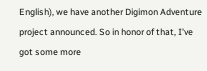English), we have another Digimon Adventure project announced. So in honor of that, I've got some more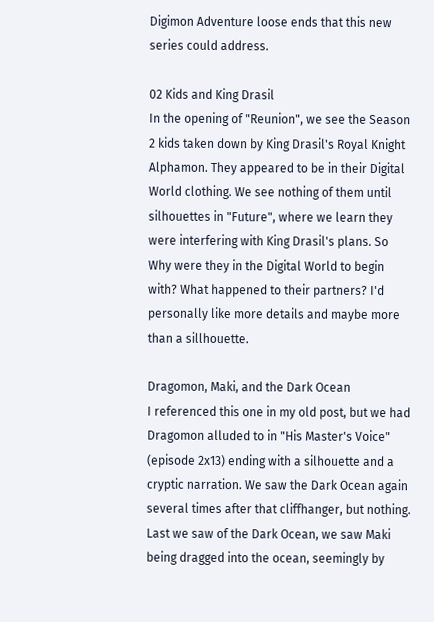Digimon Adventure loose ends that this new series could address.

02 Kids and King Drasil
In the opening of "Reunion", we see the Season 2 kids taken down by King Drasil's Royal Knight Alphamon. They appeared to be in their Digital World clothing. We see nothing of them until silhouettes in "Future", where we learn they were interfering with King Drasil's plans. So Why were they in the Digital World to begin with? What happened to their partners? I'd personally like more details and maybe more than a sillhouette.

Dragomon, Maki, and the Dark Ocean
I referenced this one in my old post, but we had Dragomon alluded to in "His Master's Voice" (episode 2x13) ending with a silhouette and a cryptic narration. We saw the Dark Ocean again several times after that cliffhanger, but nothing. Last we saw of the Dark Ocean, we saw Maki being dragged into the ocean, seemingly by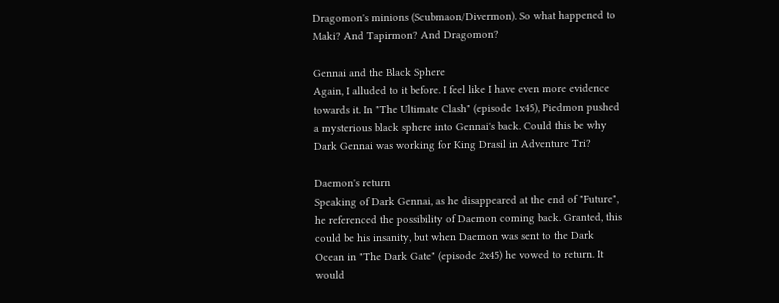Dragomon's minions (Scubmaon/Divermon). So what happened to Maki? And Tapirmon? And Dragomon?

Gennai and the Black Sphere
Again, I alluded to it before. I feel like I have even more evidence towards it. In "The Ultimate Clash" (episode 1x45), Piedmon pushed a mysterious black sphere into Gennai's back. Could this be why Dark Gennai was working for King Drasil in Adventure Tri?

Daemon's return
Speaking of Dark Gennai, as he disappeared at the end of "Future", he referenced the possibility of Daemon coming back. Granted, this could be his insanity, but when Daemon was sent to the Dark Ocean in "The Dark Gate" (episode 2x45) he vowed to return. It would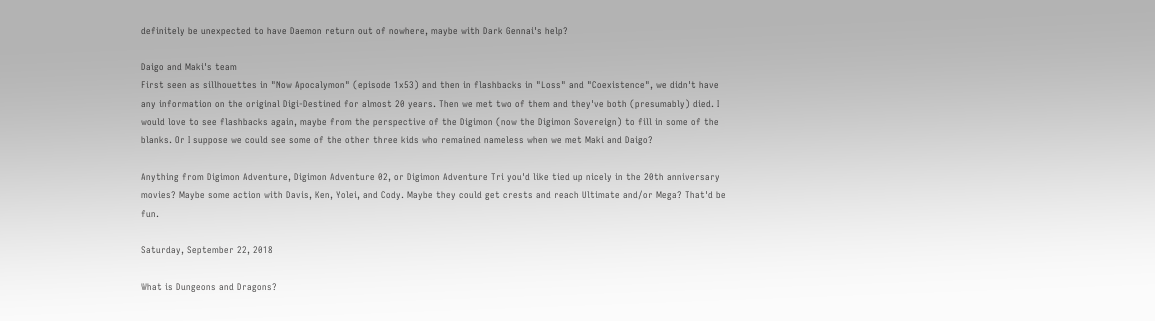definitely be unexpected to have Daemon return out of nowhere, maybe with Dark Gennai's help?

Daigo and Maki's team
First seen as sillhouettes in "Now Apocalymon" (episode 1x53) and then in flashbacks in "Loss" and "Coexistence", we didn't have any information on the original Digi-Destined for almost 20 years. Then we met two of them and they've both (presumably) died. I would love to see flashbacks again, maybe from the perspective of the Digimon (now the Digimon Sovereign) to fill in some of the blanks. Or I suppose we could see some of the other three kids who remained nameless when we met Maki and Daigo?

Anything from Digimon Adventure, Digimon Adventure 02, or Digimon Adventure Tri you'd like tied up nicely in the 20th anniversary movies? Maybe some action with Davis, Ken, Yolei, and Cody. Maybe they could get crests and reach Ultimate and/or Mega? That'd be fun.

Saturday, September 22, 2018

What is Dungeons and Dragons?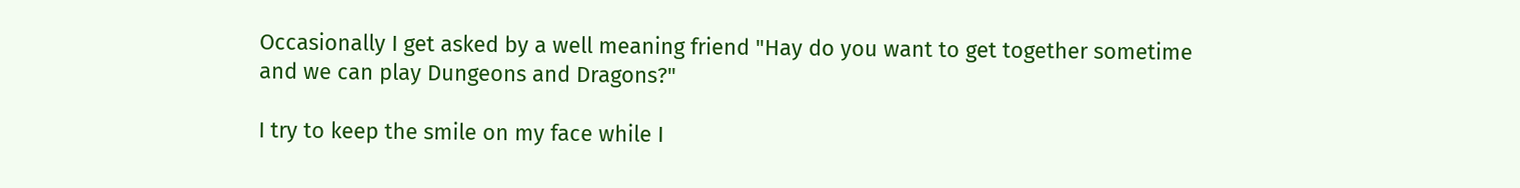Occasionally I get asked by a well meaning friend "Hay do you want to get together sometime and we can play Dungeons and Dragons?"

I try to keep the smile on my face while I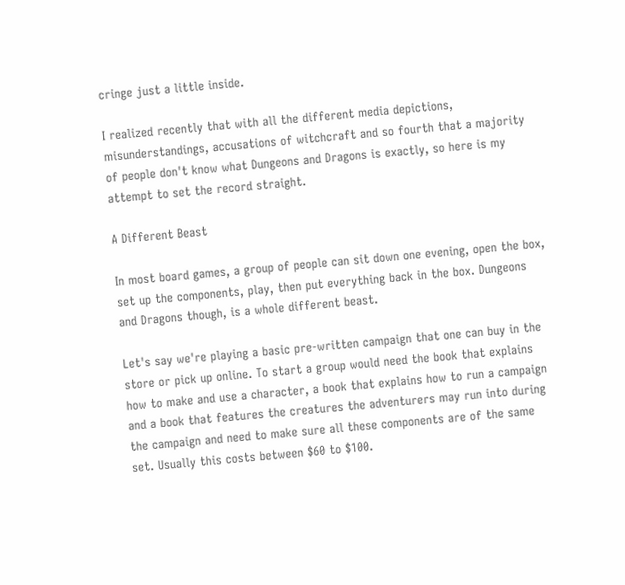cringe just a little inside.

I realized recently that with all the different media depictions, misunderstandings, accusations of witchcraft and so fourth that a majority of people don't know what Dungeons and Dragons is exactly, so here is my attempt to set the record straight.

A Different Beast

In most board games, a group of people can sit down one evening, open the box, set up the components, play, then put everything back in the box. Dungeons and Dragons though, is a whole different beast.

Let's say we're playing a basic pre-written campaign that one can buy in the store or pick up online. To start a group would need the book that explains how to make and use a character, a book that explains how to run a campaign and a book that features the creatures the adventurers may run into during the campaign and need to make sure all these components are of the same set. Usually this costs between $60 to $100.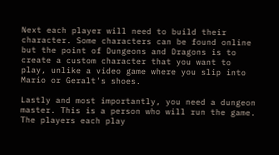Next each player will need to build their character. Some characters can be found online but the point of Dungeons and Dragons is to create a custom character that you want to play, unlike a video game where you slip into Mario or Geralt's shoes.

Lastly and most importantly, you need a dungeon master. This is a person who will run the game. The players each play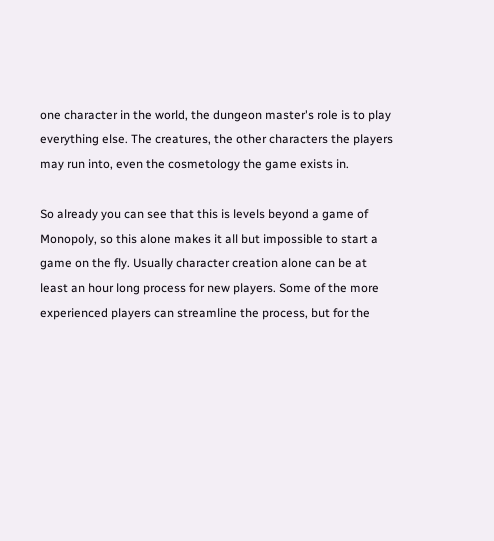one character in the world, the dungeon master's role is to play everything else. The creatures, the other characters the players may run into, even the cosmetology the game exists in.

So already you can see that this is levels beyond a game of Monopoly, so this alone makes it all but impossible to start a game on the fly. Usually character creation alone can be at least an hour long process for new players. Some of the more experienced players can streamline the process, but for the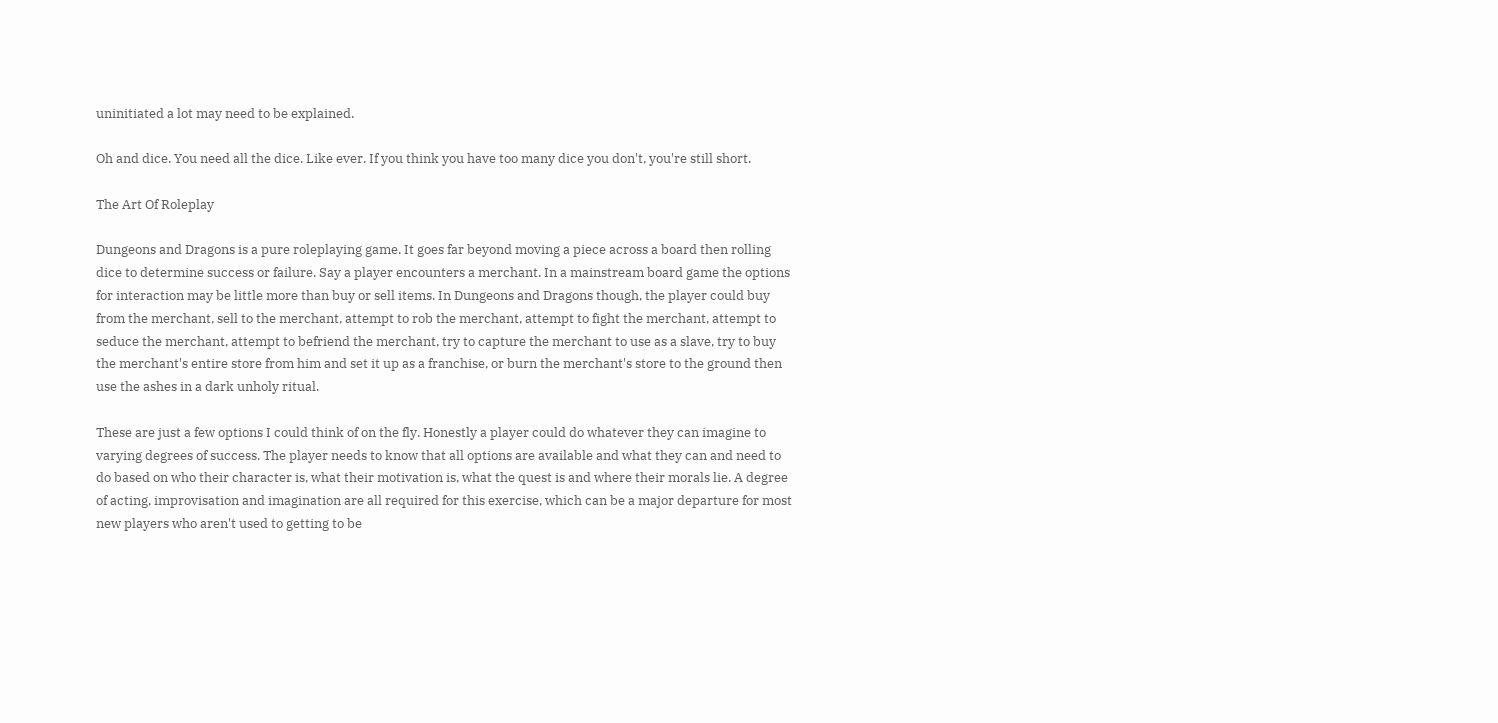uninitiated a lot may need to be explained.

Oh and dice. You need all the dice. Like ever. If you think you have too many dice you don't, you're still short.

The Art Of Roleplay

Dungeons and Dragons is a pure roleplaying game. It goes far beyond moving a piece across a board then rolling dice to determine success or failure. Say a player encounters a merchant. In a mainstream board game the options for interaction may be little more than buy or sell items. In Dungeons and Dragons though, the player could buy from the merchant, sell to the merchant, attempt to rob the merchant, attempt to fight the merchant, attempt to seduce the merchant, attempt to befriend the merchant, try to capture the merchant to use as a slave, try to buy the merchant's entire store from him and set it up as a franchise, or burn the merchant's store to the ground then use the ashes in a dark unholy ritual.

These are just a few options I could think of on the fly. Honestly a player could do whatever they can imagine to varying degrees of success. The player needs to know that all options are available and what they can and need to do based on who their character is, what their motivation is, what the quest is and where their morals lie. A degree of acting, improvisation and imagination are all required for this exercise, which can be a major departure for most new players who aren't used to getting to be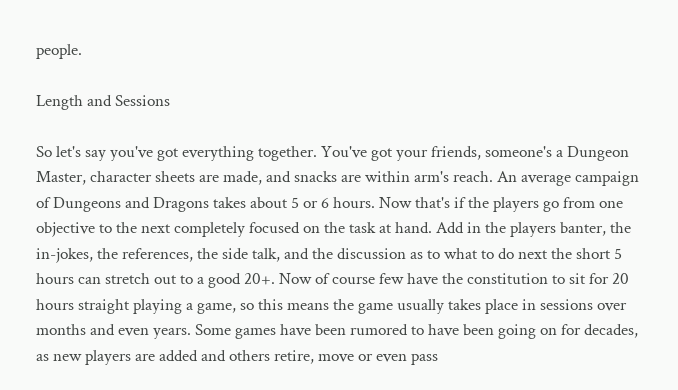people.

Length and Sessions

So let's say you've got everything together. You've got your friends, someone's a Dungeon Master, character sheets are made, and snacks are within arm's reach. An average campaign of Dungeons and Dragons takes about 5 or 6 hours. Now that's if the players go from one objective to the next completely focused on the task at hand. Add in the players banter, the in-jokes, the references, the side talk, and the discussion as to what to do next the short 5 hours can stretch out to a good 20+. Now of course few have the constitution to sit for 20 hours straight playing a game, so this means the game usually takes place in sessions over months and even years. Some games have been rumored to have been going on for decades, as new players are added and others retire, move or even pass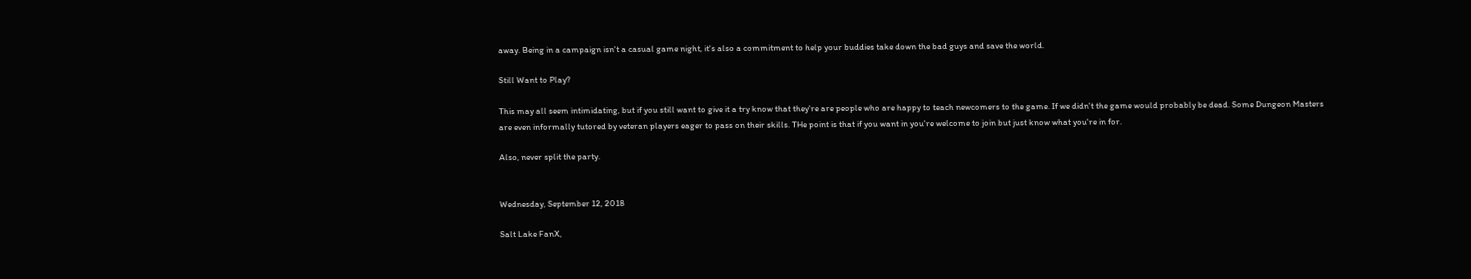away. Being in a campaign isn't a casual game night, it's also a commitment to help your buddies take down the bad guys and save the world.

Still Want to Play?

This may all seem intimidating, but if you still want to give it a try know that they're are people who are happy to teach newcomers to the game. If we didn't the game would probably be dead. Some Dungeon Masters are even informally tutored by veteran players eager to pass on their skills. THe point is that if you want in you're welcome to join but just know what you're in for.

Also, never split the party.


Wednesday, September 12, 2018

Salt Lake FanX,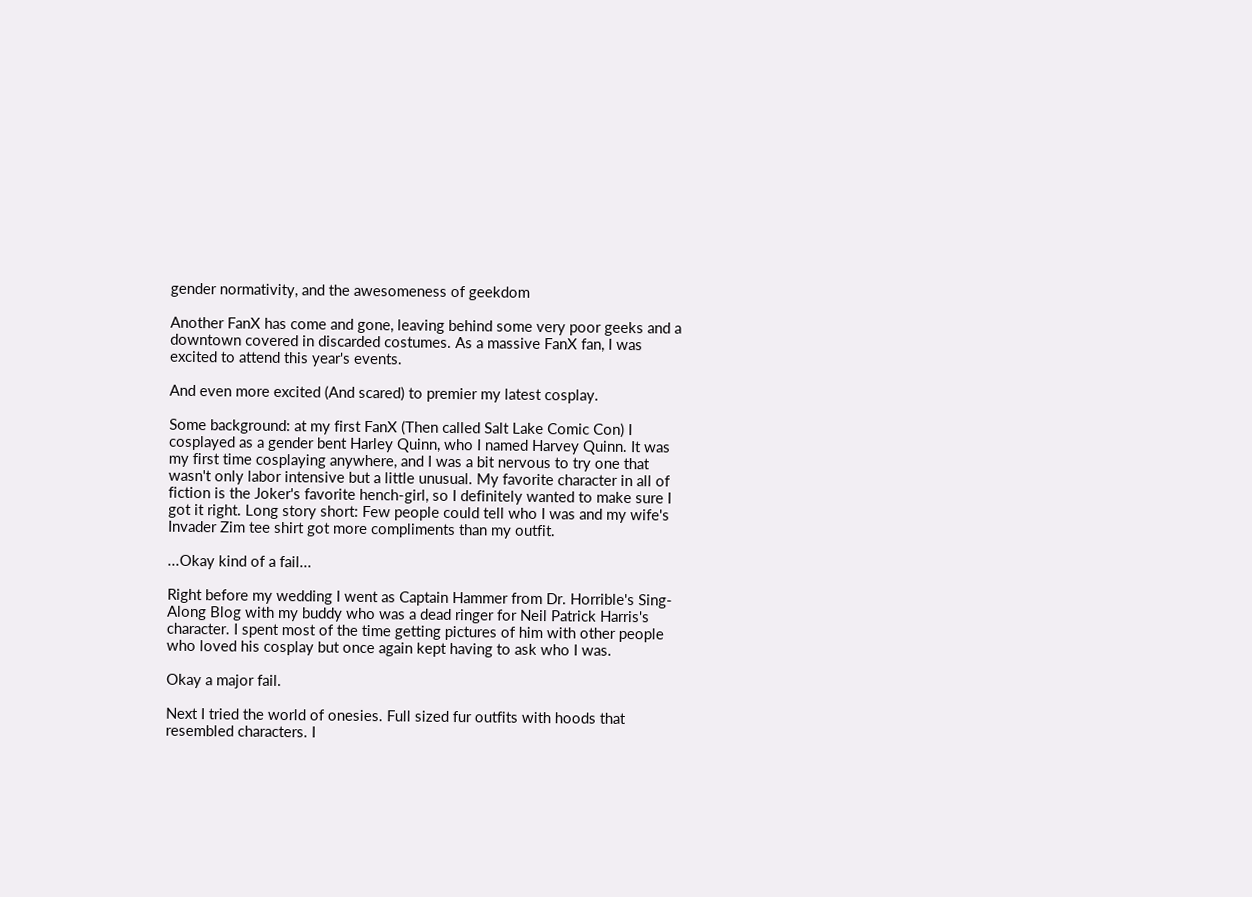gender normativity, and the awesomeness of geekdom

Another FanX has come and gone, leaving behind some very poor geeks and a downtown covered in discarded costumes. As a massive FanX fan, I was excited to attend this year's events.

And even more excited (And scared) to premier my latest cosplay.

Some background: at my first FanX (Then called Salt Lake Comic Con) I cosplayed as a gender bent Harley Quinn, who I named Harvey Quinn. It was my first time cosplaying anywhere, and I was a bit nervous to try one that wasn't only labor intensive but a little unusual. My favorite character in all of fiction is the Joker's favorite hench-girl, so I definitely wanted to make sure I got it right. Long story short: Few people could tell who I was and my wife's Invader Zim tee shirt got more compliments than my outfit.

...Okay kind of a fail...

Right before my wedding I went as Captain Hammer from Dr. Horrible's Sing-Along Blog with my buddy who was a dead ringer for Neil Patrick Harris's character. I spent most of the time getting pictures of him with other people who loved his cosplay but once again kept having to ask who I was.

Okay a major fail.

Next I tried the world of onesies. Full sized fur outfits with hoods that resembled characters. I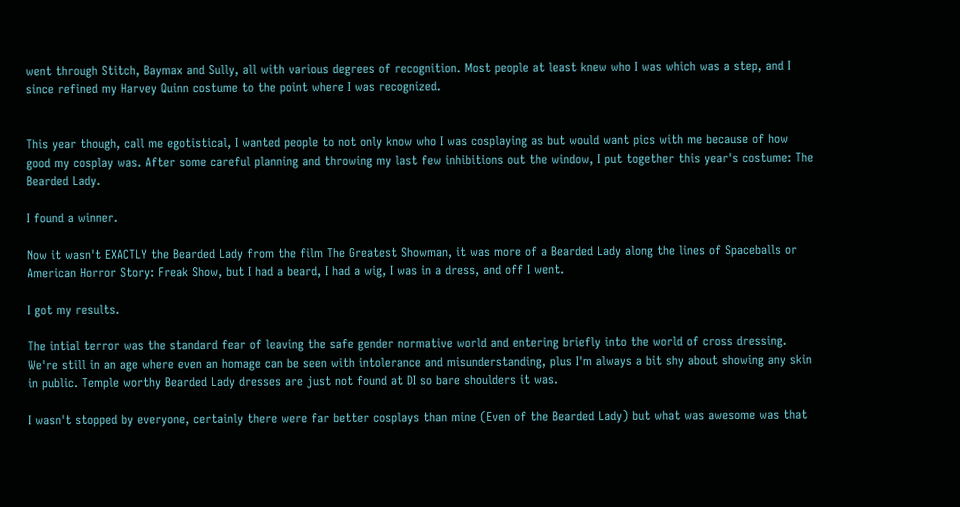went through Stitch, Baymax and Sully, all with various degrees of recognition. Most people at least knew who I was which was a step, and I since refined my Harvey Quinn costume to the point where I was recognized.


This year though, call me egotistical, I wanted people to not only know who I was cosplaying as but would want pics with me because of how good my cosplay was. After some careful planning and throwing my last few inhibitions out the window, I put together this year's costume: The Bearded Lady.

I found a winner.

Now it wasn't EXACTLY the Bearded Lady from the film The Greatest Showman, it was more of a Bearded Lady along the lines of Spaceballs or American Horror Story: Freak Show, but I had a beard, I had a wig, I was in a dress, and off I went.

I got my results.

The intial terror was the standard fear of leaving the safe gender normative world and entering briefly into the world of cross dressing. We're still in an age where even an homage can be seen with intolerance and misunderstanding, plus I'm always a bit shy about showing any skin in public. Temple worthy Bearded Lady dresses are just not found at DI so bare shoulders it was.

I wasn't stopped by everyone, certainly there were far better cosplays than mine (Even of the Bearded Lady) but what was awesome was that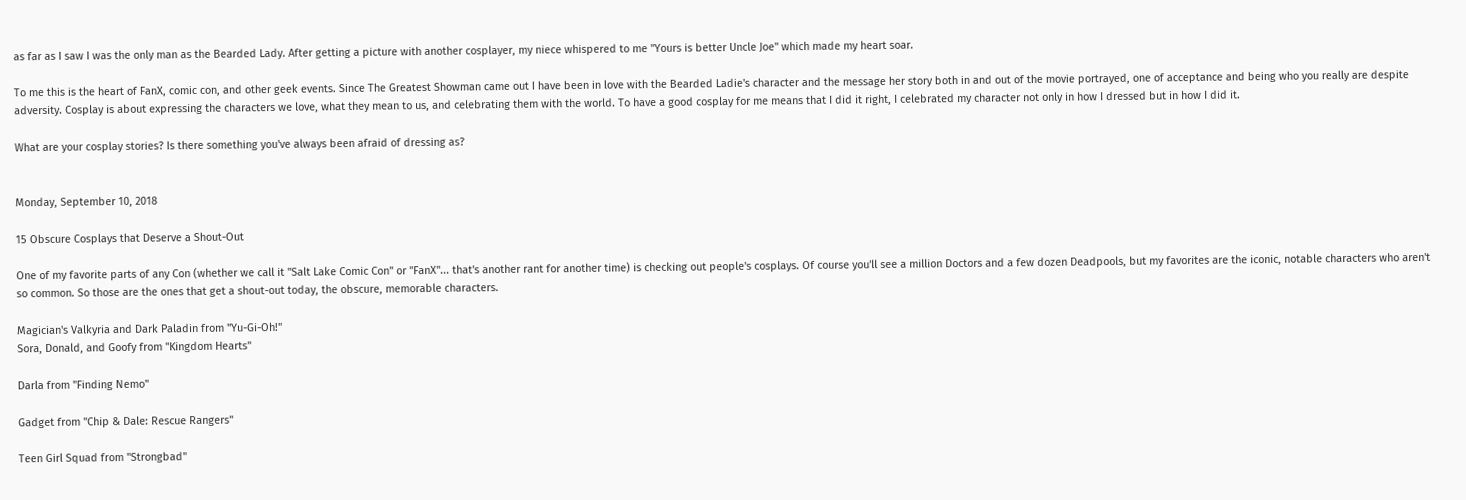as far as I saw I was the only man as the Bearded Lady. After getting a picture with another cosplayer, my niece whispered to me "Yours is better Uncle Joe" which made my heart soar.

To me this is the heart of FanX, comic con, and other geek events. Since The Greatest Showman came out I have been in love with the Bearded Ladie's character and the message her story both in and out of the movie portrayed, one of acceptance and being who you really are despite adversity. Cosplay is about expressing the characters we love, what they mean to us, and celebrating them with the world. To have a good cosplay for me means that I did it right, I celebrated my character not only in how I dressed but in how I did it.

What are your cosplay stories? Is there something you've always been afraid of dressing as?


Monday, September 10, 2018

15 Obscure Cosplays that Deserve a Shout-Out

One of my favorite parts of any Con (whether we call it "Salt Lake Comic Con" or "FanX"... that's another rant for another time) is checking out people's cosplays. Of course you'll see a million Doctors and a few dozen Deadpools, but my favorites are the iconic, notable characters who aren't so common. So those are the ones that get a shout-out today, the obscure, memorable characters.

Magician's Valkyria and Dark Paladin from "Yu-Gi-Oh!"
Sora, Donald, and Goofy from "Kingdom Hearts"

Darla from "Finding Nemo"

Gadget from "Chip & Dale: Rescue Rangers"

Teen Girl Squad from "Strongbad"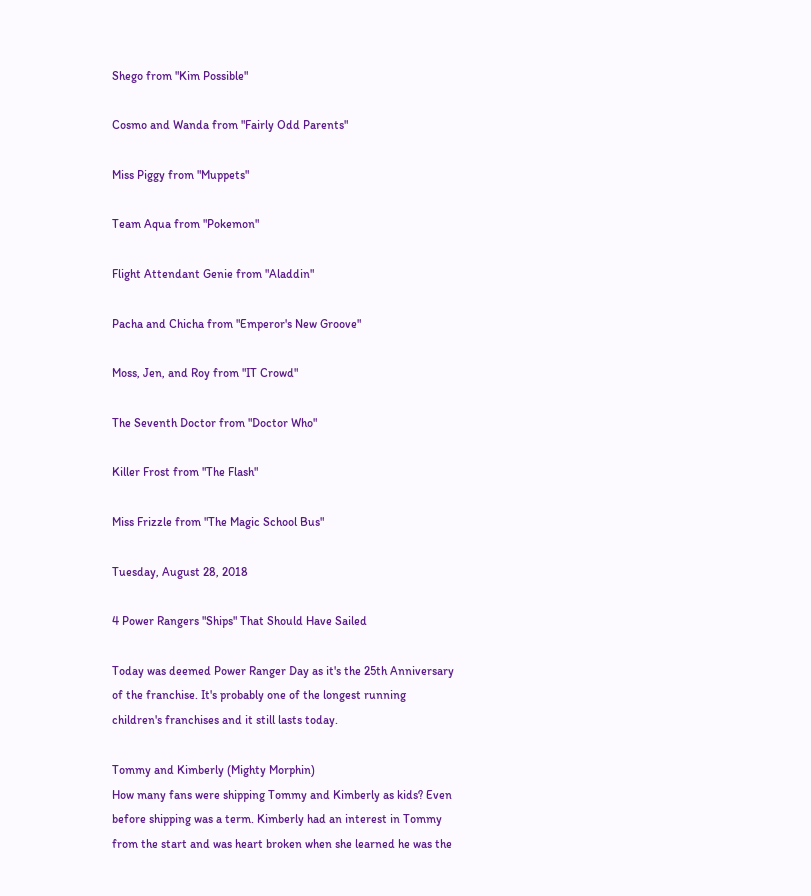Shego from "Kim Possible"

Cosmo and Wanda from "Fairly Odd Parents"

Miss Piggy from "Muppets"

Team Aqua from "Pokemon"

Flight Attendant Genie from "Aladdin"

Pacha and Chicha from "Emperor's New Groove"

Moss, Jen, and Roy from "IT Crowd"

The Seventh Doctor from "Doctor Who"

Killer Frost from "The Flash"

Miss Frizzle from "The Magic School Bus"

Tuesday, August 28, 2018

4 Power Rangers "Ships" That Should Have Sailed

Today was deemed Power Ranger Day as it's the 25th Anniversary of the franchise. It's probably one of the longest running children's franchises and it still lasts today.

Tommy and Kimberly (Mighty Morphin)
How many fans were shipping Tommy and Kimberly as kids? Even before shipping was a term. Kimberly had an interest in Tommy from the start and was heart broken when she learned he was the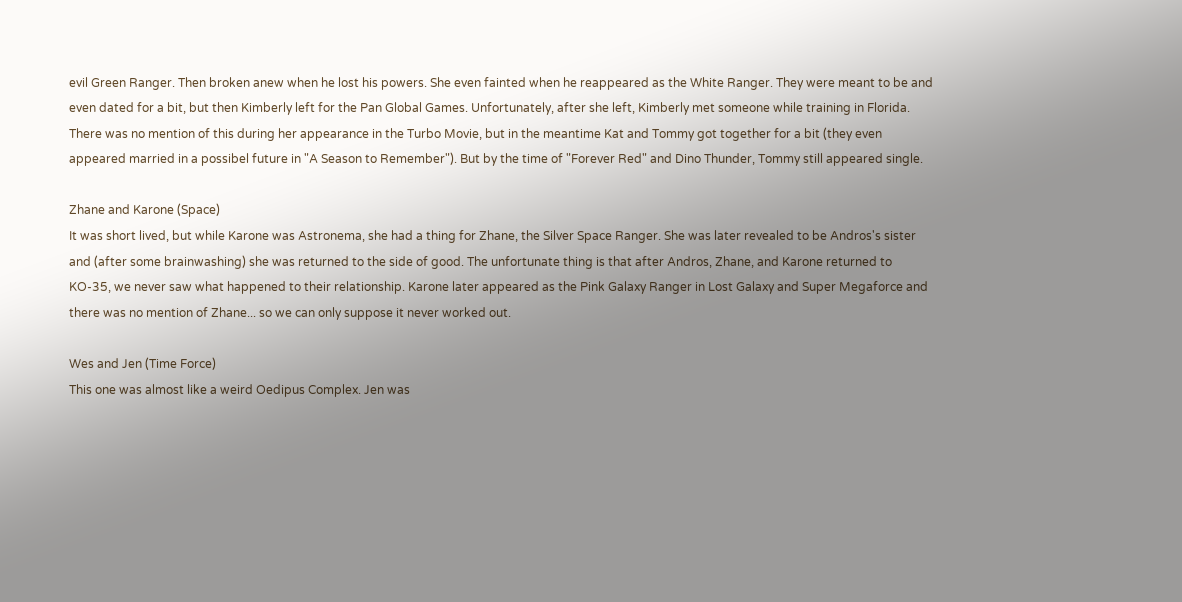evil Green Ranger. Then broken anew when he lost his powers. She even fainted when he reappeared as the White Ranger. They were meant to be and even dated for a bit, but then Kimberly left for the Pan Global Games. Unfortunately, after she left, Kimberly met someone while training in Florida. There was no mention of this during her appearance in the Turbo Movie, but in the meantime Kat and Tommy got together for a bit (they even appeared married in a possibel future in "A Season to Remember"). But by the time of "Forever Red" and Dino Thunder, Tommy still appeared single.

Zhane and Karone (Space)
It was short lived, but while Karone was Astronema, she had a thing for Zhane, the Silver Space Ranger. She was later revealed to be Andros's sister and (after some brainwashing) she was returned to the side of good. The unfortunate thing is that after Andros, Zhane, and Karone returned to KO-35, we never saw what happened to their relationship. Karone later appeared as the Pink Galaxy Ranger in Lost Galaxy and Super Megaforce and there was no mention of Zhane... so we can only suppose it never worked out.

Wes and Jen (Time Force)
This one was almost like a weird Oedipus Complex. Jen was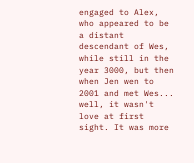engaged to Alex, who appeared to be a distant descendant of Wes, while still in the year 3000, but then when Jen wen to 2001 and met Wes... well, it wasn't love at first sight. It was more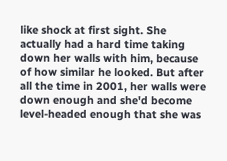like shock at first sight. She actually had a hard time taking down her walls with him, because of how similar he looked. But after all the time in 2001, her walls were down enough and she'd become level-headed enough that she was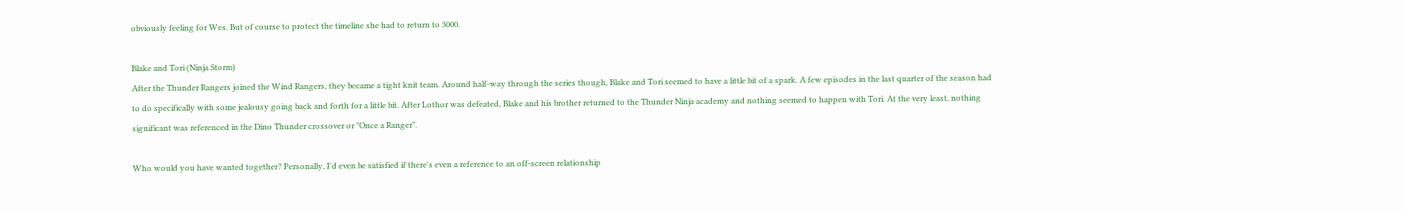obviously feeling for Wes. But of course to protect the timeline she had to return to 3000.

Blake and Tori (Ninja Storm)
After the Thunder Rangers joined the Wind Rangers, they became a tight knit team. Around half-way through the series though, Blake and Tori seemed to have a little bit of a spark. A few episodes in the last quarter of the season had to do specifically with some jealousy going back and forth for a little bit. After Lothor was defeated, Blake and his brother returned to the Thunder Ninja academy and nothing seemed to happen with Tori. At the very least, nothing significant was referenced in the Dino Thunder crossover or "Once a Ranger".

Who would you have wanted together? Personally, I'd even be satisfied if there's even a reference to an off-screen relationship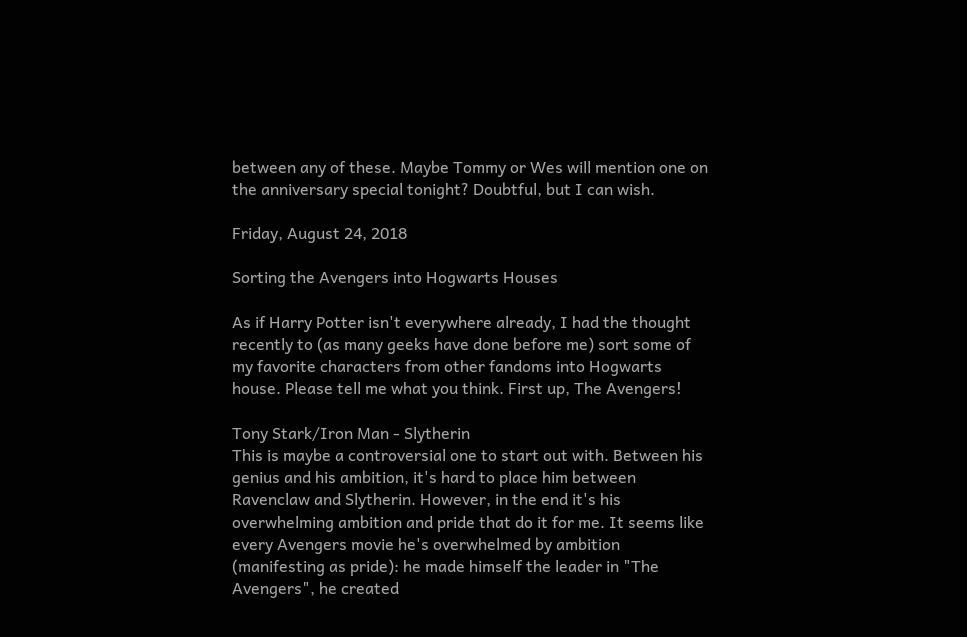between any of these. Maybe Tommy or Wes will mention one on the anniversary special tonight? Doubtful, but I can wish.

Friday, August 24, 2018

Sorting the Avengers into Hogwarts Houses

As if Harry Potter isn't everywhere already, I had the thought recently to (as many geeks have done before me) sort some of my favorite characters from other fandoms into Hogwarts house. Please tell me what you think. First up, The Avengers!

Tony Stark/Iron Man - Slytherin
This is maybe a controversial one to start out with. Between his genius and his ambition, it's hard to place him between Ravenclaw and Slytherin. However, in the end it's his overwhelming ambition and pride that do it for me. It seems like every Avengers movie he's overwhelmed by ambition (manifesting as pride): he made himself the leader in "The Avengers", he created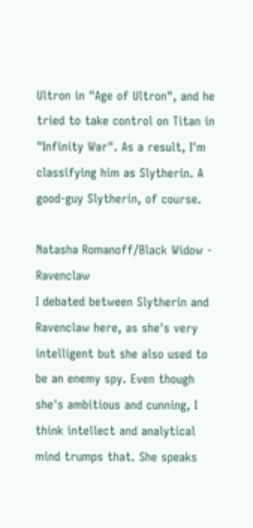Ultron in "Age of Ultron", and he tried to take control on Titan in "Infinity War". As a result, I'm classifying him as Slytherin. A good-guy Slytherin, of course.

Natasha Romanoff/Black Widow - Ravenclaw
I debated between Slytherin and Ravenclaw here, as she's very intelligent but she also used to be an enemy spy. Even though she's ambitious and cunning, I think intellect and analytical mind trumps that. She speaks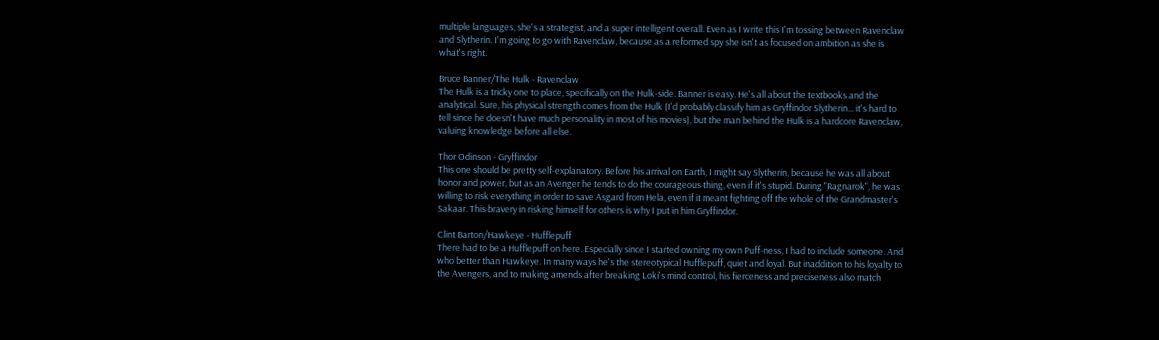multiple languages, she's a strategist, and a super intelligent overall. Even as I write this I'm tossing between Ravenclaw and Slytherin. I'm going to go with Ravenclaw, because as a reformed spy she isn't as focused on ambition as she is what's right.

Bruce Banner/The Hulk - Ravenclaw
The Hulk is a tricky one to place, specifically on the Hulk-side. Banner is easy. He's all about the textbooks and the analytical. Sure, his physical strength comes from the Hulk (I'd probably classify him as Gryffindor Slytherin... it's hard to tell since he doesn't have much personality in most of his movies), but the man behind the Hulk is a hardcore Ravenclaw, valuing knowledge before all else.

Thor Odinson - Gryffindor
This one should be pretty self-explanatory. Before his arrival on Earth, I might say Slytherin, because he was all about honor and power, but as an Avenger he tends to do the courageous thing, even if it's stupid. During "Ragnarok", he was willing to risk everything in order to save Asgard from Hela, even if it meant fighting off the whole of the Grandmaster's Sakaar. This bravery in risking himself for others is why I put in him Gryffindor.

Clint Barton/Hawkeye - Hufflepuff
There had to be a Hufflepuff on here. Especially since I started owning my own Puff-ness, I had to include someone. And who better than Hawkeye. In many ways he's the stereotypical Hufflepuff, quiet and loyal. But inaddition to his loyalty to the Avengers, and to making amends after breaking Loki's mind control, his fierceness and preciseness also match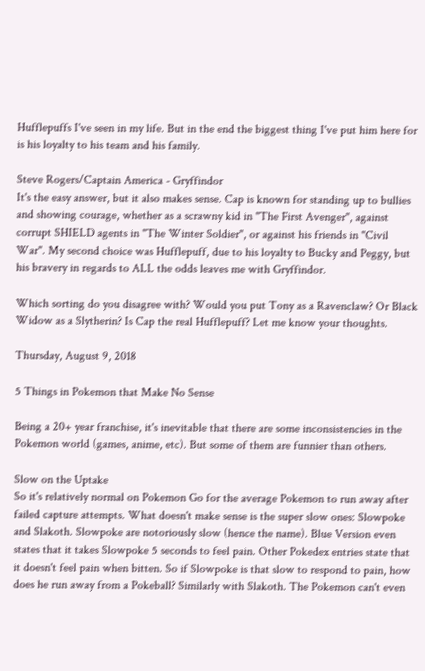Hufflepuffs I've seen in my life. But in the end the biggest thing I've put him here for is his loyalty to his team and his family.

Steve Rogers/Captain America - Gryffindor
It's the easy answer, but it also makes sense. Cap is known for standing up to bullies and showing courage, whether as a scrawny kid in "The First Avenger", against corrupt SHIELD agents in "The Winter Soldier", or against his friends in "Civil War". My second choice was Hufflepuff, due to his loyalty to Bucky and Peggy, but his bravery in regards to ALL the odds leaves me with Gryffindor.

Which sorting do you disagree with? Would you put Tony as a Ravenclaw? Or Black Widow as a Slytherin? Is Cap the real Hufflepuff? Let me know your thoughts.

Thursday, August 9, 2018

5 Things in Pokemon that Make No Sense

Being a 20+ year franchise, it's inevitable that there are some inconsistencies in the Pokemon world (games, anime, etc). But some of them are funnier than others.

Slow on the Uptake
So it's relatively normal on Pokemon Go for the average Pokemon to run away after failed capture attempts. What doesn't make sense is the super slow ones: Slowpoke and Slakoth. Slowpoke are notoriously slow (hence the name). Blue Version even states that it takes Slowpoke 5 seconds to feel pain. Other Pokedex entries state that it doesn't feel pain when bitten. So if Slowpoke is that slow to respond to pain, how does he run away from a Pokeball? Similarly with Slakoth. The Pokemon can't even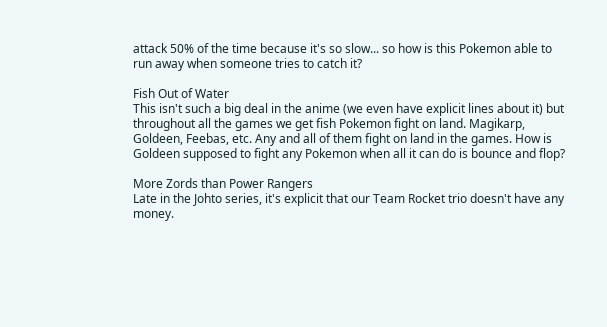attack 50% of the time because it's so slow... so how is this Pokemon able to run away when someone tries to catch it?

Fish Out of Water
This isn't such a big deal in the anime (we even have explicit lines about it) but throughout all the games we get fish Pokemon fight on land. Magikarp, Goldeen, Feebas, etc. Any and all of them fight on land in the games. How is Goldeen supposed to fight any Pokemon when all it can do is bounce and flop?

More Zords than Power Rangers
Late in the Johto series, it's explicit that our Team Rocket trio doesn't have any money.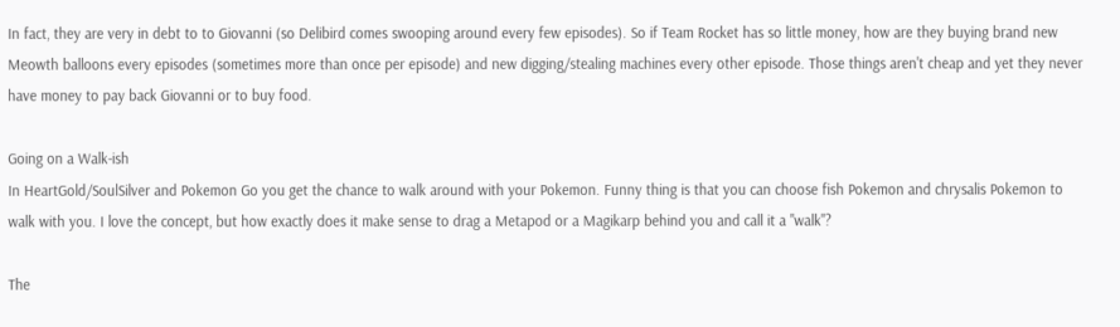In fact, they are very in debt to to Giovanni (so Delibird comes swooping around every few episodes). So if Team Rocket has so little money, how are they buying brand new Meowth balloons every episodes (sometimes more than once per episode) and new digging/stealing machines every other episode. Those things aren't cheap and yet they never have money to pay back Giovanni or to buy food.

Going on a Walk-ish
In HeartGold/SoulSilver and Pokemon Go you get the chance to walk around with your Pokemon. Funny thing is that you can choose fish Pokemon and chrysalis Pokemon to walk with you. I love the concept, but how exactly does it make sense to drag a Metapod or a Magikarp behind you and call it a "walk"?

The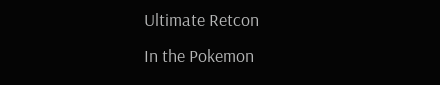Ultimate Retcon
In the Pokemon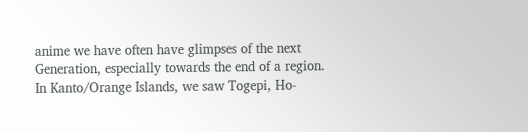anime we have often have glimpses of the next Generation, especially towards the end of a region. In Kanto/Orange Islands, we saw Togepi, Ho-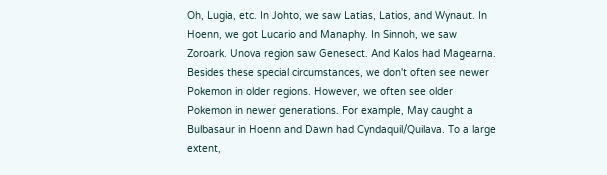Oh, Lugia, etc. In Johto, we saw Latias, Latios, and Wynaut. In Hoenn, we got Lucario and Manaphy. In Sinnoh, we saw Zoroark. Unova region saw Genesect. And Kalos had Magearna.
Besides these special circumstances, we don't often see newer Pokemon in older regions. However, we often see older Pokemon in newer generations. For example, May caught a Bulbasaur in Hoenn and Dawn had Cyndaquil/Quilava. To a large extent,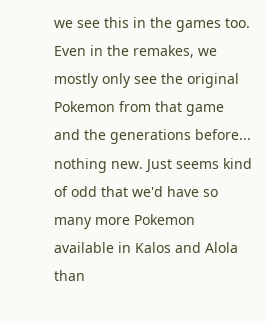we see this in the games too. Even in the remakes, we mostly only see the original Pokemon from that game and the generations before... nothing new. Just seems kind of odd that we'd have so many more Pokemon available in Kalos and Alola than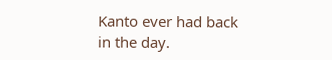Kanto ever had back in the day.